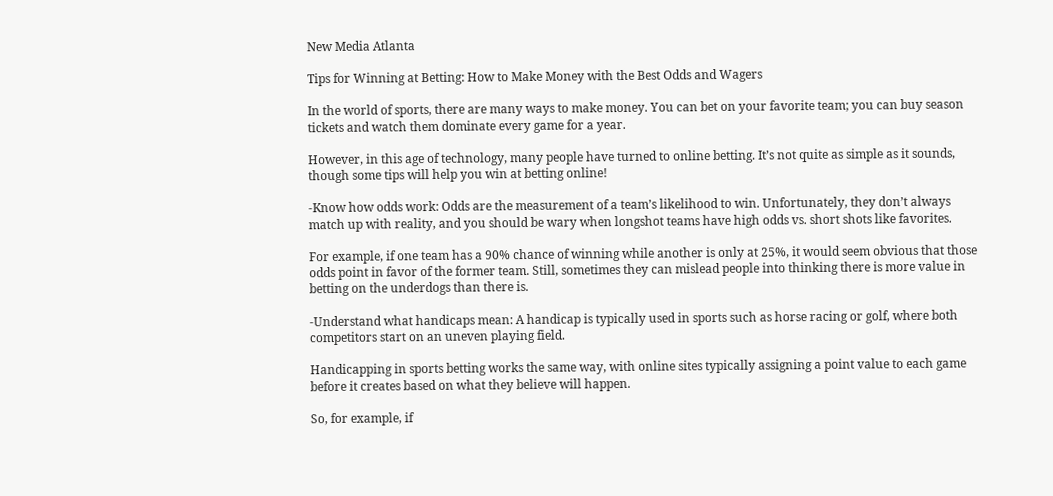New Media Atlanta

Tips for Winning at Betting: How to Make Money with the Best Odds and Wagers

In the world of sports, there are many ways to make money. You can bet on your favorite team; you can buy season tickets and watch them dominate every game for a year.

However, in this age of technology, many people have turned to online betting. It’s not quite as simple as it sounds, though some tips will help you win at betting online!

-Know how odds work: Odds are the measurement of a team’s likelihood to win. Unfortunately, they don’t always match up with reality, and you should be wary when longshot teams have high odds vs. short shots like favorites.

For example, if one team has a 90% chance of winning while another is only at 25%, it would seem obvious that those odds point in favor of the former team. Still, sometimes they can mislead people into thinking there is more value in betting on the underdogs than there is.

-Understand what handicaps mean: A handicap is typically used in sports such as horse racing or golf, where both competitors start on an uneven playing field.

Handicapping in sports betting works the same way, with online sites typically assigning a point value to each game before it creates based on what they believe will happen.

So, for example, if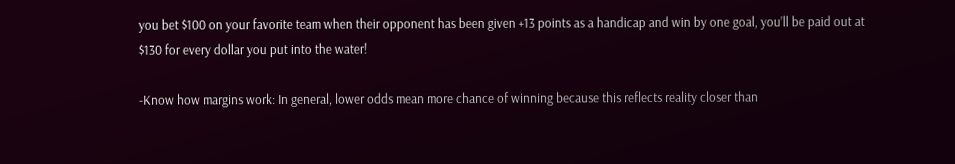you bet $100 on your favorite team when their opponent has been given +13 points as a handicap and win by one goal, you’ll be paid out at $130 for every dollar you put into the water!

-Know how margins work: In general, lower odds mean more chance of winning because this reflects reality closer than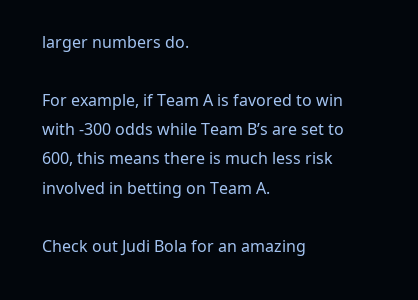larger numbers do.

For example, if Team A is favored to win with -300 odds while Team B’s are set to 600, this means there is much less risk involved in betting on Team A.

Check out Judi Bola for an amazing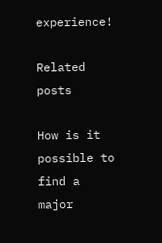experience!

Related posts

How is it possible to find a major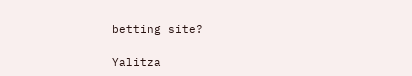betting site?

Yalitza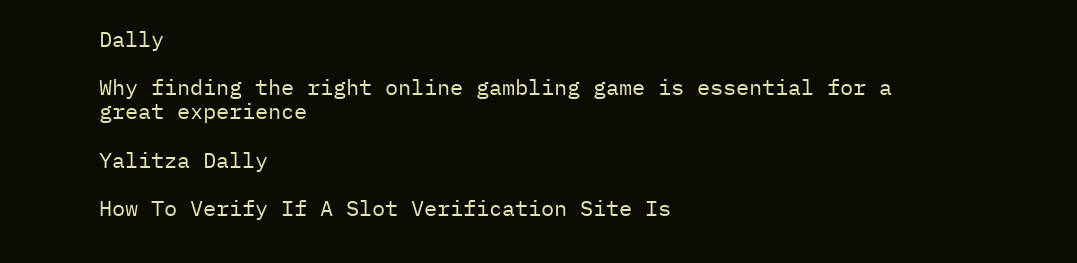Dally

Why finding the right online gambling game is essential for a great experience

Yalitza Dally

How To Verify If A Slot Verification Site Is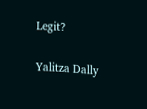Legit?

Yalitza Dally